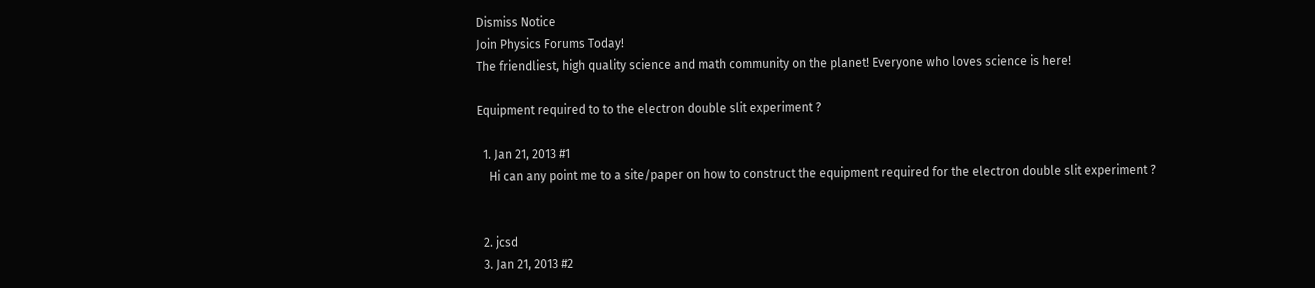Dismiss Notice
Join Physics Forums Today!
The friendliest, high quality science and math community on the planet! Everyone who loves science is here!

Equipment required to to the electron double slit experiment ?

  1. Jan 21, 2013 #1
    Hi can any point me to a site/paper on how to construct the equipment required for the electron double slit experiment ?


  2. jcsd
  3. Jan 21, 2013 #2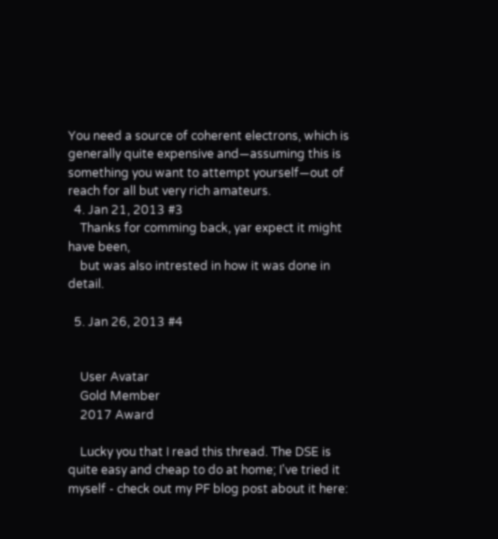You need a source of coherent electrons, which is generally quite expensive and—assuming this is something you want to attempt yourself—out of reach for all but very rich amateurs.
  4. Jan 21, 2013 #3
    Thanks for comming back, yar expect it might have been,
    but was also intrested in how it was done in detail.

  5. Jan 26, 2013 #4


    User Avatar
    Gold Member
    2017 Award

    Lucky you that I read this thread. The DSE is quite easy and cheap to do at home; I've tried it myself - check out my PF blog post about it here: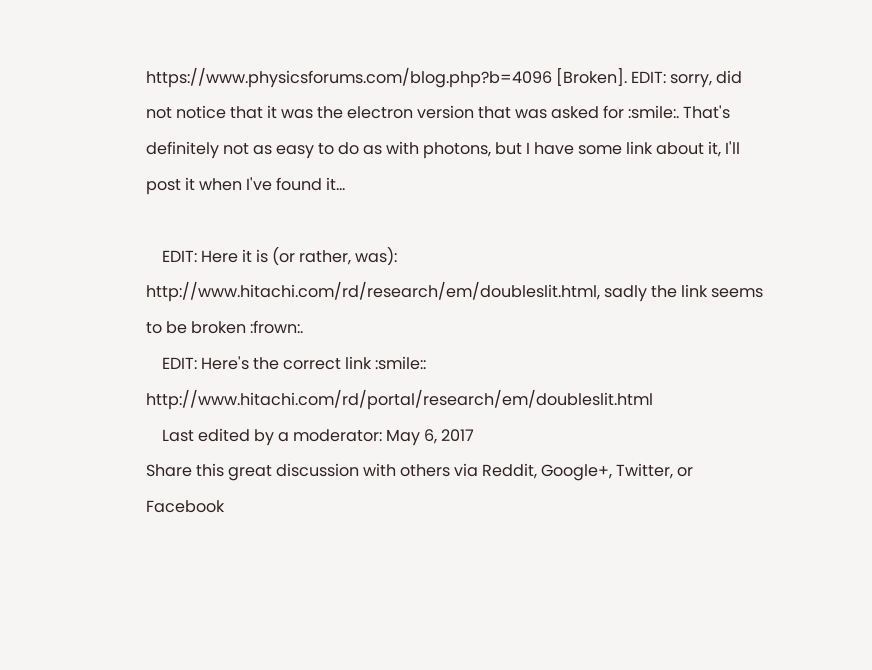https://www.physicsforums.com/blog.php?b=4096 [Broken]. EDIT: sorry, did not notice that it was the electron version that was asked for :smile:. That's definitely not as easy to do as with photons, but I have some link about it, I'll post it when I've found it...

    EDIT: Here it is (or rather, was): http://www.hitachi.com/rd/research/em/doubleslit.html, sadly the link seems to be broken :frown:.
    EDIT: Here's the correct link :smile:: http://www.hitachi.com/rd/portal/research/em/doubleslit.html
    Last edited by a moderator: May 6, 2017
Share this great discussion with others via Reddit, Google+, Twitter, or Facebook